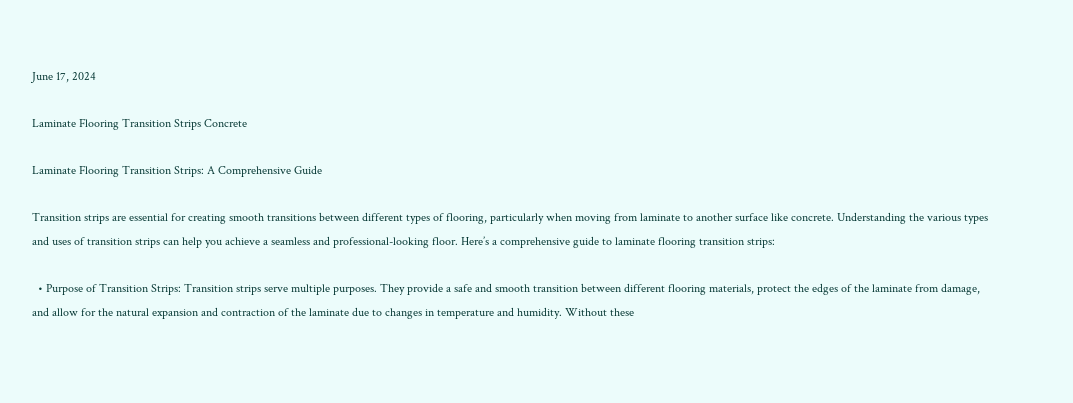June 17, 2024

Laminate Flooring Transition Strips Concrete

Laminate Flooring Transition Strips: A Comprehensive Guide

Transition strips are essential for creating smooth transitions between different types of flooring, particularly when moving from laminate to another surface like concrete. Understanding the various types and uses of transition strips can help you achieve a seamless and professional-looking floor. Here’s a comprehensive guide to laminate flooring transition strips:

  • Purpose of Transition Strips: Transition strips serve multiple purposes. They provide a safe and smooth transition between different flooring materials, protect the edges of the laminate from damage, and allow for the natural expansion and contraction of the laminate due to changes in temperature and humidity. Without these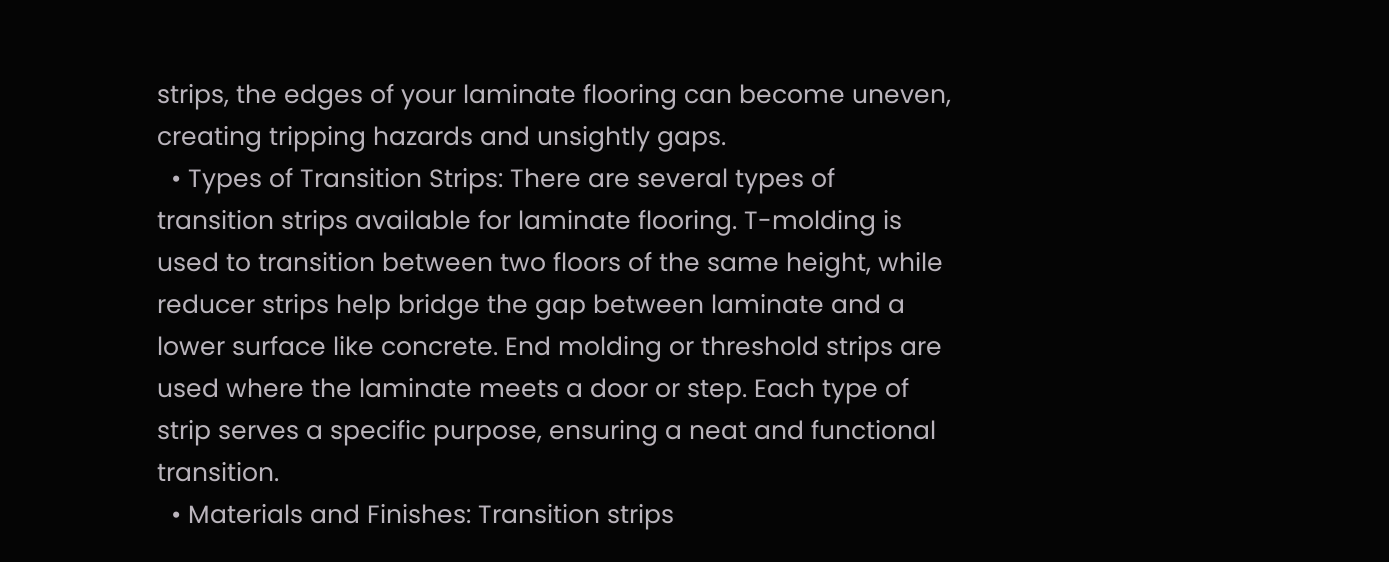strips, the edges of your laminate flooring can become uneven, creating tripping hazards and unsightly gaps.
  • Types of Transition Strips: There are several types of transition strips available for laminate flooring. T-molding is used to transition between two floors of the same height, while reducer strips help bridge the gap between laminate and a lower surface like concrete. End molding or threshold strips are used where the laminate meets a door or step. Each type of strip serves a specific purpose, ensuring a neat and functional transition.
  • Materials and Finishes: Transition strips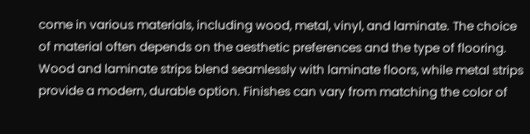come in various materials, including wood, metal, vinyl, and laminate. The choice of material often depends on the aesthetic preferences and the type of flooring. Wood and laminate strips blend seamlessly with laminate floors, while metal strips provide a modern, durable option. Finishes can vary from matching the color of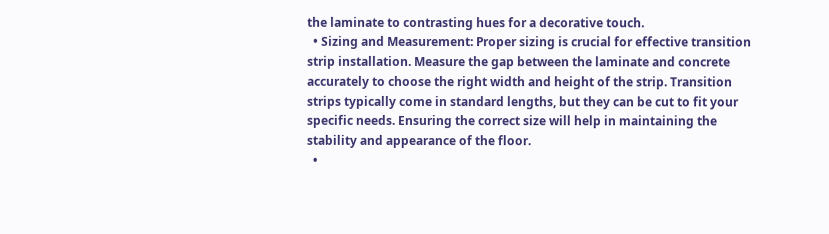the laminate to contrasting hues for a decorative touch.
  • Sizing and Measurement: Proper sizing is crucial for effective transition strip installation. Measure the gap between the laminate and concrete accurately to choose the right width and height of the strip. Transition strips typically come in standard lengths, but they can be cut to fit your specific needs. Ensuring the correct size will help in maintaining the stability and appearance of the floor.
  •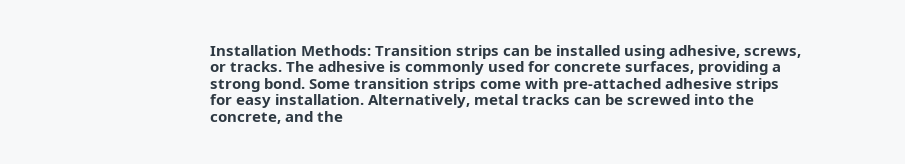Installation Methods: Transition strips can be installed using adhesive, screws, or tracks. The adhesive is commonly used for concrete surfaces, providing a strong bond. Some transition strips come with pre-attached adhesive strips for easy installation. Alternatively, metal tracks can be screwed into the concrete, and the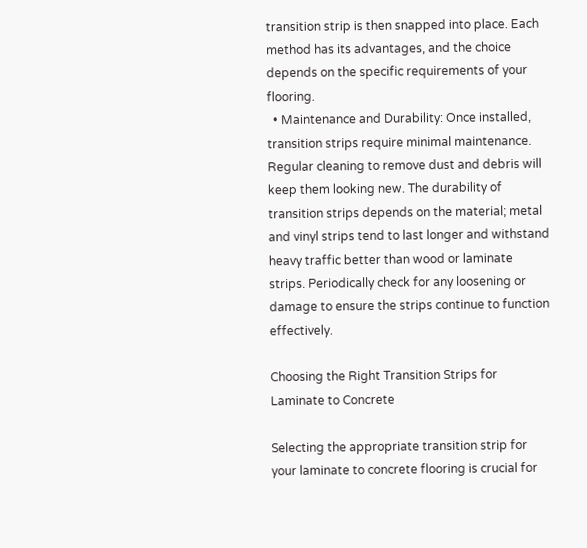transition strip is then snapped into place. Each method has its advantages, and the choice depends on the specific requirements of your flooring.
  • Maintenance and Durability: Once installed, transition strips require minimal maintenance. Regular cleaning to remove dust and debris will keep them looking new. The durability of transition strips depends on the material; metal and vinyl strips tend to last longer and withstand heavy traffic better than wood or laminate strips. Periodically check for any loosening or damage to ensure the strips continue to function effectively.

Choosing the Right Transition Strips for Laminate to Concrete

Selecting the appropriate transition strip for your laminate to concrete flooring is crucial for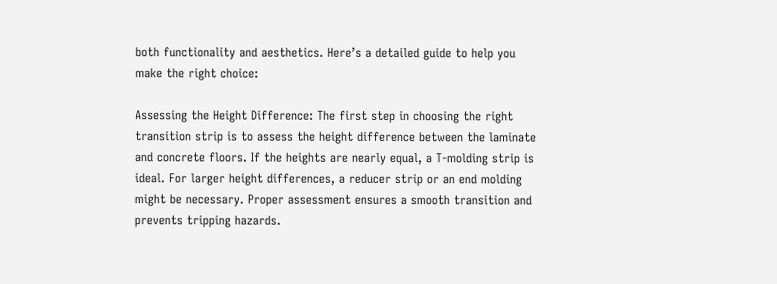both functionality and aesthetics. Here’s a detailed guide to help you make the right choice:

Assessing the Height Difference: The first step in choosing the right transition strip is to assess the height difference between the laminate and concrete floors. If the heights are nearly equal, a T-molding strip is ideal. For larger height differences, a reducer strip or an end molding might be necessary. Proper assessment ensures a smooth transition and prevents tripping hazards.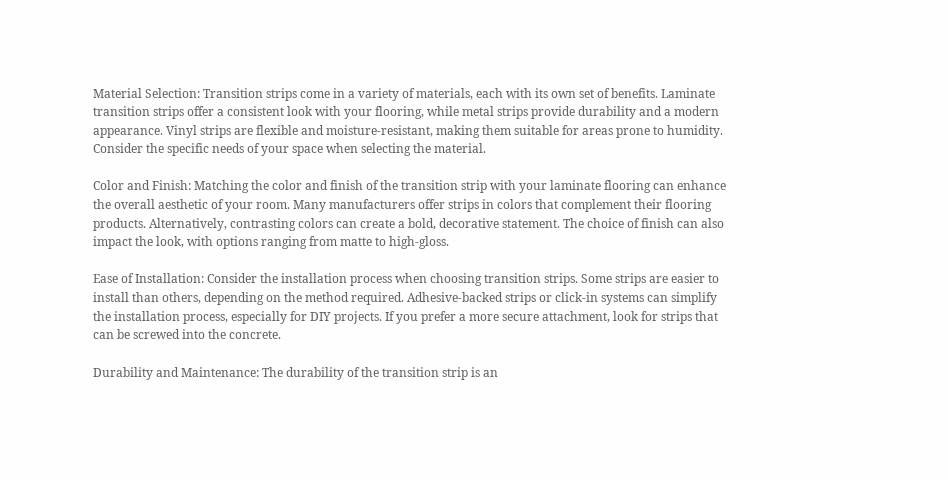Material Selection: Transition strips come in a variety of materials, each with its own set of benefits. Laminate transition strips offer a consistent look with your flooring, while metal strips provide durability and a modern appearance. Vinyl strips are flexible and moisture-resistant, making them suitable for areas prone to humidity. Consider the specific needs of your space when selecting the material.

Color and Finish: Matching the color and finish of the transition strip with your laminate flooring can enhance the overall aesthetic of your room. Many manufacturers offer strips in colors that complement their flooring products. Alternatively, contrasting colors can create a bold, decorative statement. The choice of finish can also impact the look, with options ranging from matte to high-gloss.

Ease of Installation: Consider the installation process when choosing transition strips. Some strips are easier to install than others, depending on the method required. Adhesive-backed strips or click-in systems can simplify the installation process, especially for DIY projects. If you prefer a more secure attachment, look for strips that can be screwed into the concrete.

Durability and Maintenance: The durability of the transition strip is an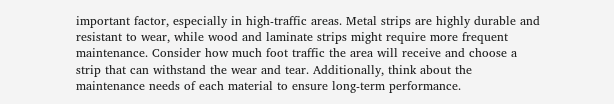important factor, especially in high-traffic areas. Metal strips are highly durable and resistant to wear, while wood and laminate strips might require more frequent maintenance. Consider how much foot traffic the area will receive and choose a strip that can withstand the wear and tear. Additionally, think about the maintenance needs of each material to ensure long-term performance.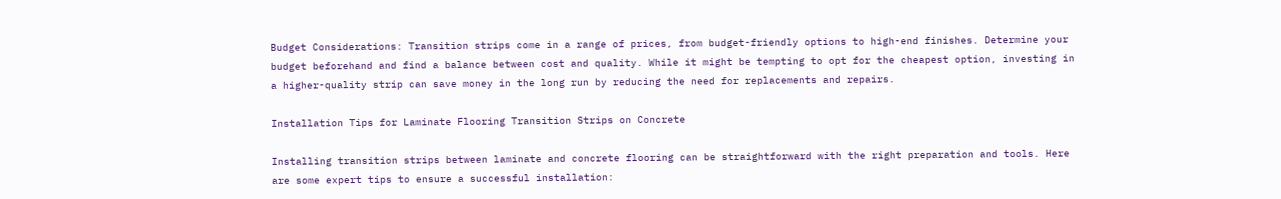Budget Considerations: Transition strips come in a range of prices, from budget-friendly options to high-end finishes. Determine your budget beforehand and find a balance between cost and quality. While it might be tempting to opt for the cheapest option, investing in a higher-quality strip can save money in the long run by reducing the need for replacements and repairs.

Installation Tips for Laminate Flooring Transition Strips on Concrete

Installing transition strips between laminate and concrete flooring can be straightforward with the right preparation and tools. Here are some expert tips to ensure a successful installation: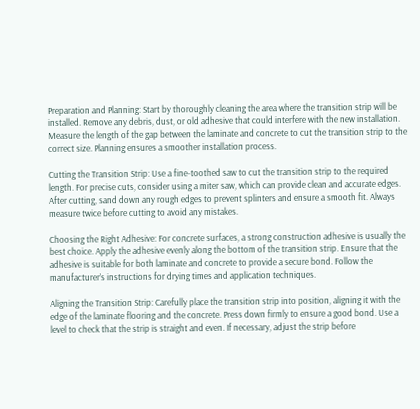Preparation and Planning: Start by thoroughly cleaning the area where the transition strip will be installed. Remove any debris, dust, or old adhesive that could interfere with the new installation. Measure the length of the gap between the laminate and concrete to cut the transition strip to the correct size. Planning ensures a smoother installation process.

Cutting the Transition Strip: Use a fine-toothed saw to cut the transition strip to the required length. For precise cuts, consider using a miter saw, which can provide clean and accurate edges. After cutting, sand down any rough edges to prevent splinters and ensure a smooth fit. Always measure twice before cutting to avoid any mistakes.

Choosing the Right Adhesive: For concrete surfaces, a strong construction adhesive is usually the best choice. Apply the adhesive evenly along the bottom of the transition strip. Ensure that the adhesive is suitable for both laminate and concrete to provide a secure bond. Follow the manufacturer’s instructions for drying times and application techniques.

Aligning the Transition Strip: Carefully place the transition strip into position, aligning it with the edge of the laminate flooring and the concrete. Press down firmly to ensure a good bond. Use a level to check that the strip is straight and even. If necessary, adjust the strip before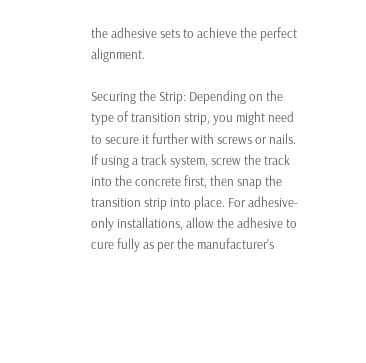the adhesive sets to achieve the perfect alignment.

Securing the Strip: Depending on the type of transition strip, you might need to secure it further with screws or nails. If using a track system, screw the track into the concrete first, then snap the transition strip into place. For adhesive-only installations, allow the adhesive to cure fully as per the manufacturer’s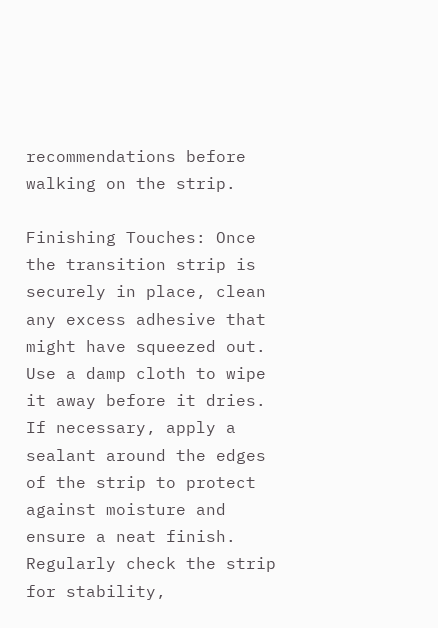recommendations before walking on the strip.

Finishing Touches: Once the transition strip is securely in place, clean any excess adhesive that might have squeezed out. Use a damp cloth to wipe it away before it dries. If necessary, apply a sealant around the edges of the strip to protect against moisture and ensure a neat finish. Regularly check the strip for stability,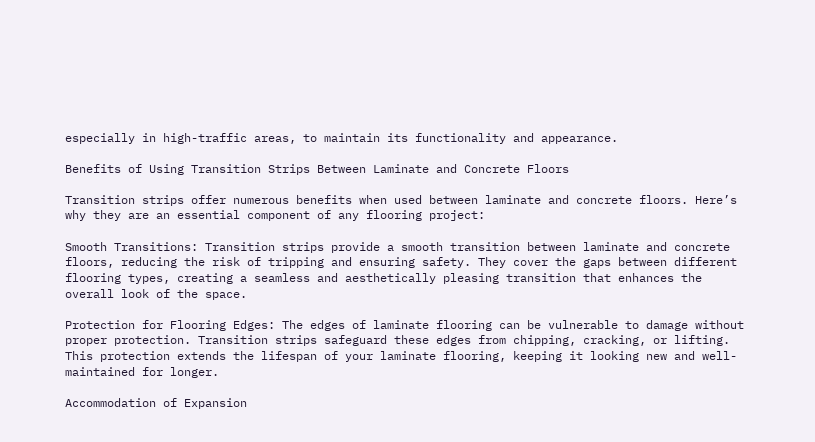especially in high-traffic areas, to maintain its functionality and appearance.

Benefits of Using Transition Strips Between Laminate and Concrete Floors

Transition strips offer numerous benefits when used between laminate and concrete floors. Here’s why they are an essential component of any flooring project:

Smooth Transitions: Transition strips provide a smooth transition between laminate and concrete floors, reducing the risk of tripping and ensuring safety. They cover the gaps between different flooring types, creating a seamless and aesthetically pleasing transition that enhances the overall look of the space.

Protection for Flooring Edges: The edges of laminate flooring can be vulnerable to damage without proper protection. Transition strips safeguard these edges from chipping, cracking, or lifting. This protection extends the lifespan of your laminate flooring, keeping it looking new and well-maintained for longer.

Accommodation of Expansion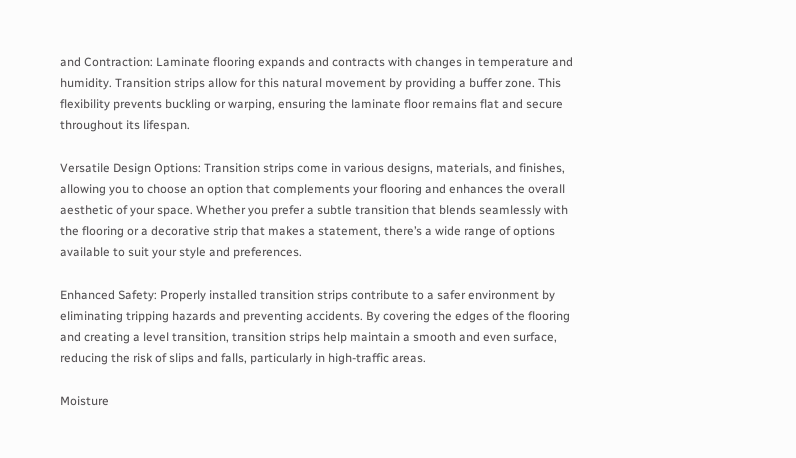and Contraction: Laminate flooring expands and contracts with changes in temperature and humidity. Transition strips allow for this natural movement by providing a buffer zone. This flexibility prevents buckling or warping, ensuring the laminate floor remains flat and secure throughout its lifespan.

Versatile Design Options: Transition strips come in various designs, materials, and finishes, allowing you to choose an option that complements your flooring and enhances the overall aesthetic of your space. Whether you prefer a subtle transition that blends seamlessly with the flooring or a decorative strip that makes a statement, there’s a wide range of options available to suit your style and preferences.

Enhanced Safety: Properly installed transition strips contribute to a safer environment by eliminating tripping hazards and preventing accidents. By covering the edges of the flooring and creating a level transition, transition strips help maintain a smooth and even surface, reducing the risk of slips and falls, particularly in high-traffic areas.

Moisture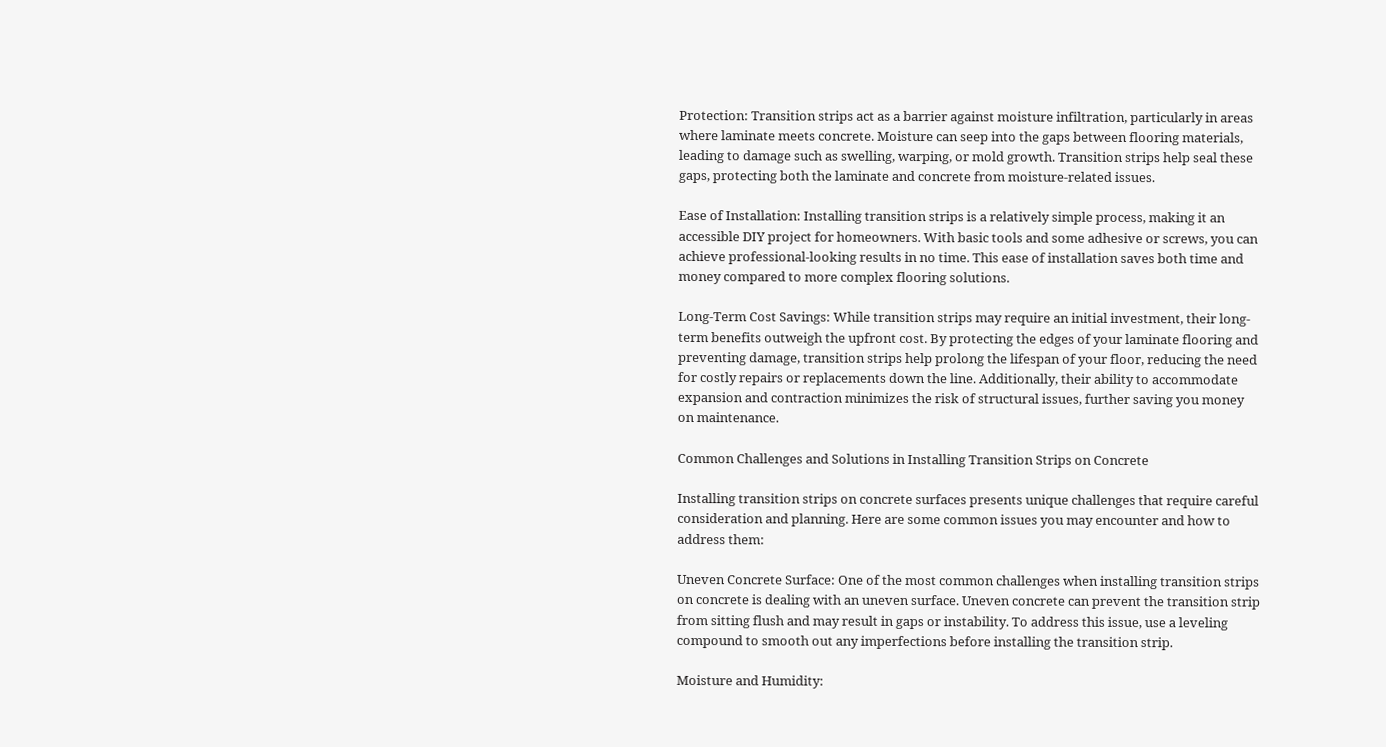Protection: Transition strips act as a barrier against moisture infiltration, particularly in areas where laminate meets concrete. Moisture can seep into the gaps between flooring materials, leading to damage such as swelling, warping, or mold growth. Transition strips help seal these gaps, protecting both the laminate and concrete from moisture-related issues.

Ease of Installation: Installing transition strips is a relatively simple process, making it an accessible DIY project for homeowners. With basic tools and some adhesive or screws, you can achieve professional-looking results in no time. This ease of installation saves both time and money compared to more complex flooring solutions.

Long-Term Cost Savings: While transition strips may require an initial investment, their long-term benefits outweigh the upfront cost. By protecting the edges of your laminate flooring and preventing damage, transition strips help prolong the lifespan of your floor, reducing the need for costly repairs or replacements down the line. Additionally, their ability to accommodate expansion and contraction minimizes the risk of structural issues, further saving you money on maintenance.

Common Challenges and Solutions in Installing Transition Strips on Concrete

Installing transition strips on concrete surfaces presents unique challenges that require careful consideration and planning. Here are some common issues you may encounter and how to address them:

Uneven Concrete Surface: One of the most common challenges when installing transition strips on concrete is dealing with an uneven surface. Uneven concrete can prevent the transition strip from sitting flush and may result in gaps or instability. To address this issue, use a leveling compound to smooth out any imperfections before installing the transition strip.

Moisture and Humidity: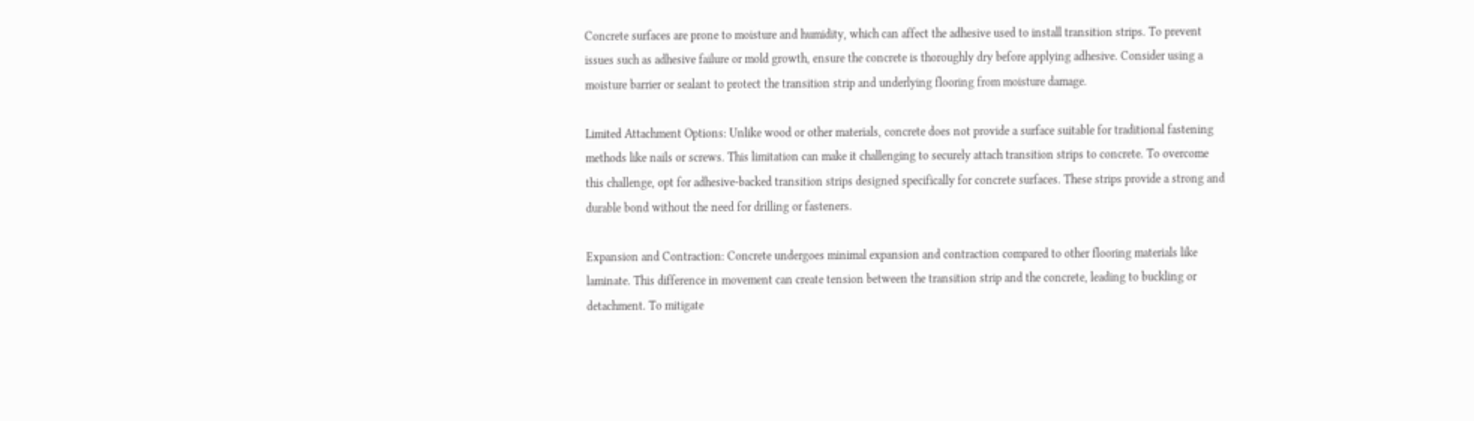Concrete surfaces are prone to moisture and humidity, which can affect the adhesive used to install transition strips. To prevent issues such as adhesive failure or mold growth, ensure the concrete is thoroughly dry before applying adhesive. Consider using a moisture barrier or sealant to protect the transition strip and underlying flooring from moisture damage.

Limited Attachment Options: Unlike wood or other materials, concrete does not provide a surface suitable for traditional fastening methods like nails or screws. This limitation can make it challenging to securely attach transition strips to concrete. To overcome this challenge, opt for adhesive-backed transition strips designed specifically for concrete surfaces. These strips provide a strong and durable bond without the need for drilling or fasteners.

Expansion and Contraction: Concrete undergoes minimal expansion and contraction compared to other flooring materials like laminate. This difference in movement can create tension between the transition strip and the concrete, leading to buckling or detachment. To mitigate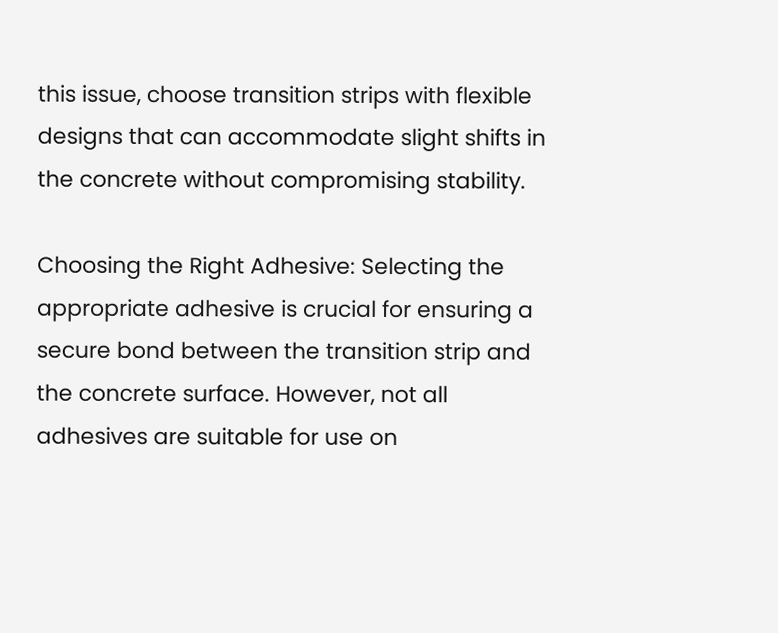this issue, choose transition strips with flexible designs that can accommodate slight shifts in the concrete without compromising stability.

Choosing the Right Adhesive: Selecting the appropriate adhesive is crucial for ensuring a secure bond between the transition strip and the concrete surface. However, not all adhesives are suitable for use on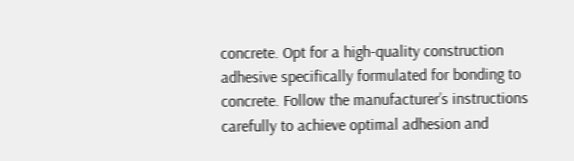concrete. Opt for a high-quality construction adhesive specifically formulated for bonding to concrete. Follow the manufacturer’s instructions carefully to achieve optimal adhesion and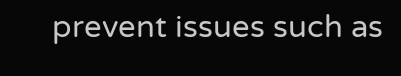prevent issues such as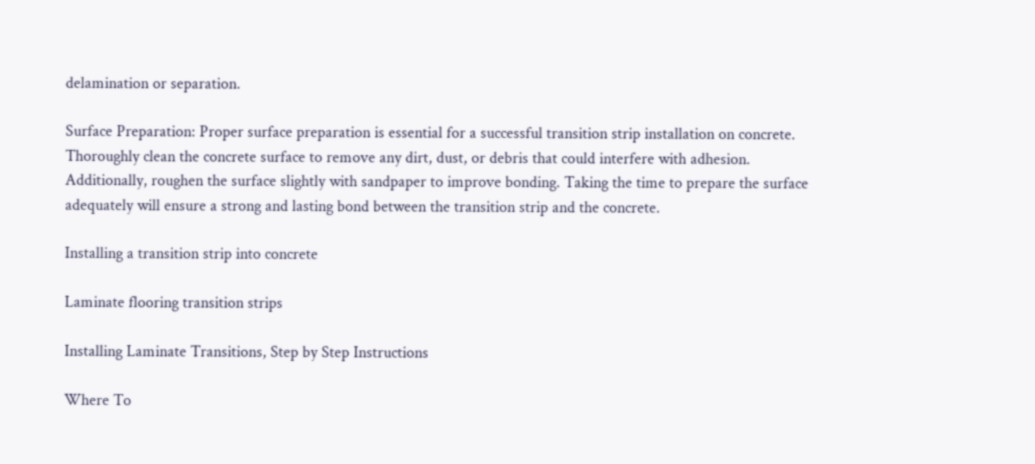delamination or separation.

Surface Preparation: Proper surface preparation is essential for a successful transition strip installation on concrete. Thoroughly clean the concrete surface to remove any dirt, dust, or debris that could interfere with adhesion. Additionally, roughen the surface slightly with sandpaper to improve bonding. Taking the time to prepare the surface adequately will ensure a strong and lasting bond between the transition strip and the concrete.

Installing a transition strip into concrete

Laminate flooring transition strips

Installing Laminate Transitions, Step by Step Instructions

Where To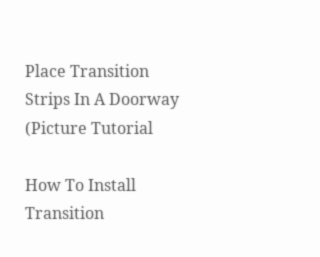Place Transition Strips In A Doorway (Picture Tutorial

How To Install Transition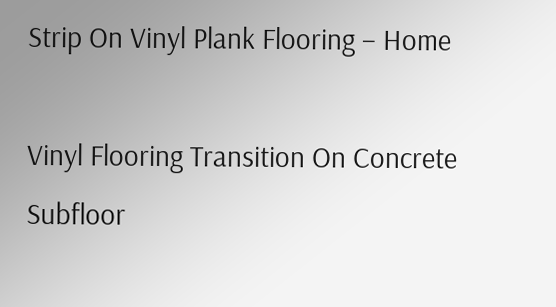Strip On Vinyl Plank Flooring – Home

Vinyl Flooring Transition On Concrete Subfloor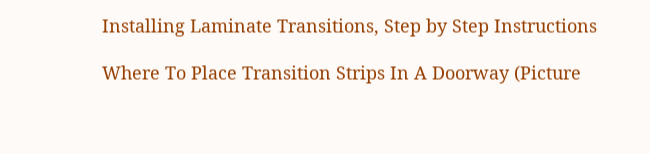Installing Laminate Transitions, Step by Step Instructions

Where To Place Transition Strips In A Doorway (Picture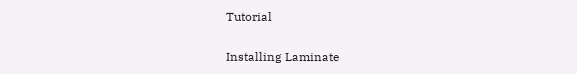Tutorial

Installing Laminate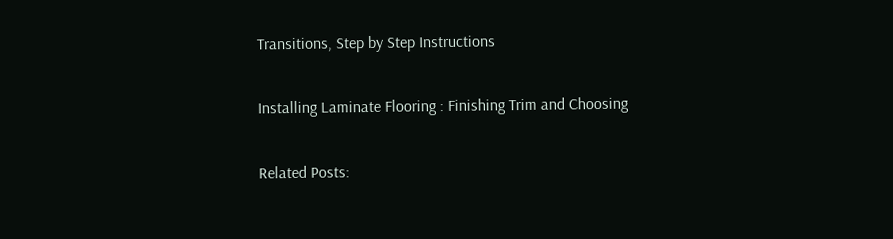Transitions, Step by Step Instructions

Installing Laminate Flooring : Finishing Trim and Choosing

Related Posts: